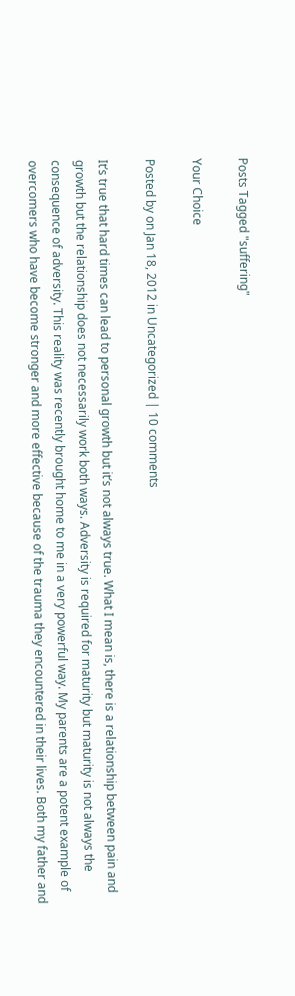Posts Tagged "suffering"

Your Choice

Posted by on Jan 18, 2012 in Uncategorized | 10 comments

It’s true that hard times can lead to personal growth but it’s not always true. What I mean is, there is a relationship between pain and growth but the relationship does not necessarily work both ways. Adversity is required for maturity but maturity is not always the consequence of adversity. This reality was recently brought home to me in a very powerful way. My parents are a potent example of overcomers who have become stronger and more effective because of the trauma they encountered in their lives. Both my father and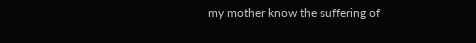my mother know the suffering of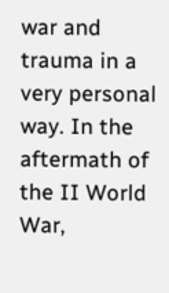war and trauma in a very personal way. In the aftermath of the II World War,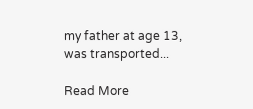my father at age 13, was transported...

Read More